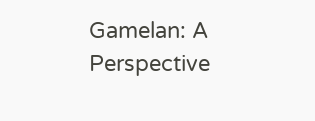Gamelan: A Perspective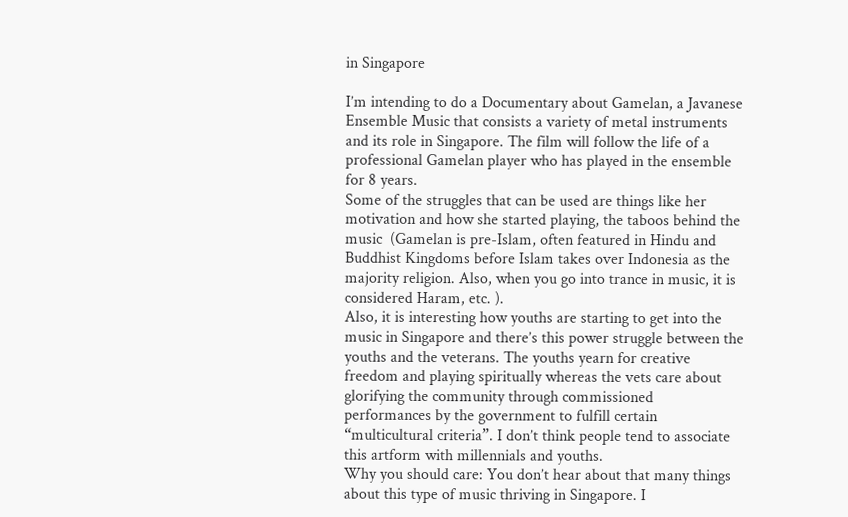in Singapore

I’m intending to do a Documentary about Gamelan, a Javanese Ensemble Music that consists a variety of metal instruments and its role in Singapore. The film will follow the life of a professional Gamelan player who has played in the ensemble for 8 years.
Some of the struggles that can be used are things like her motivation and how she started playing, the taboos behind the music  (Gamelan is pre-Islam, often featured in Hindu and Buddhist Kingdoms before Islam takes over Indonesia as the majority religion. Also, when you go into trance in music, it is considered Haram, etc. ).
Also, it is interesting how youths are starting to get into the music in Singapore and there’s this power struggle between the youths and the veterans. The youths yearn for creative freedom and playing spiritually whereas the vets care about glorifying the community through commissioned performances by the government to fulfill certain “multicultural criteria”. I don’t think people tend to associate this artform with millennials and youths.
Why you should care: You don’t hear about that many things about this type of music thriving in Singapore. I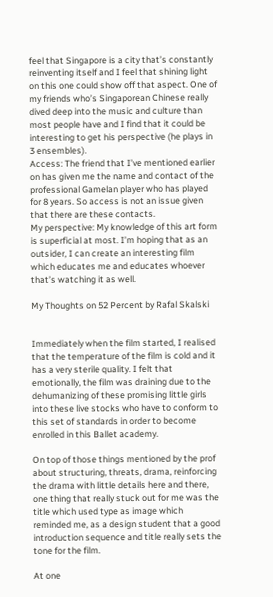feel that Singapore is a city that’s constantly reinventing itself and I feel that shining light on this one could show off that aspect. One of my friends who’s Singaporean Chinese really dived deep into the music and culture than most people have and I find that it could be interesting to get his perspective (he plays in 3 ensembles).
Access: The friend that I’ve mentioned earlier on has given me the name and contact of the professional Gamelan player who has played for 8 years. So access is not an issue given that there are these contacts.
My perspective: My knowledge of this art form is superficial at most. I’m hoping that as an outsider, I can create an interesting film which educates me and educates whoever that’s watching it as well.

My Thoughts on 52 Percent by Rafal Skalski


Immediately when the film started, I realised that the temperature of the film is cold and it has a very sterile quality. I felt that emotionally, the film was draining due to the dehumanizing of these promising little girls into these live stocks who have to conform to this set of standards in order to become enrolled in this Ballet academy.

On top of those things mentioned by the prof about structuring, threats, drama, reinforcing the drama with little details here and there, one thing that really stuck out for me was the title which used type as image which reminded me, as a design student that a good introduction sequence and title really sets the tone for the film.

At one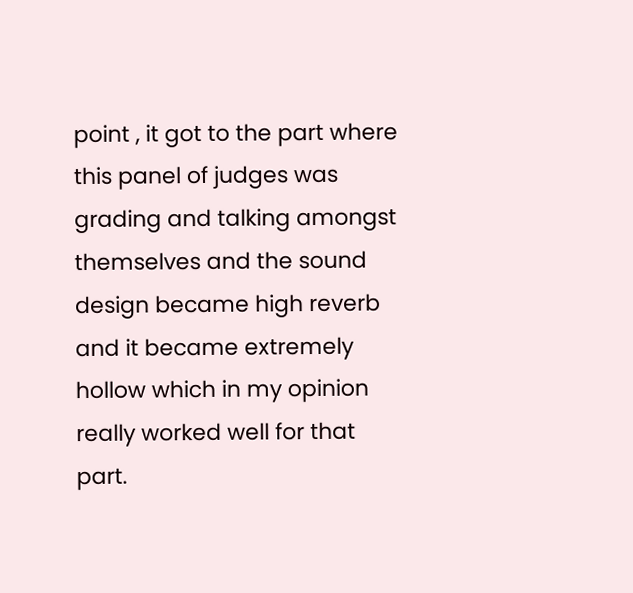point , it got to the part where this panel of judges was grading and talking amongst themselves and the sound design became high reverb and it became extremely hollow which in my opinion really worked well for that part.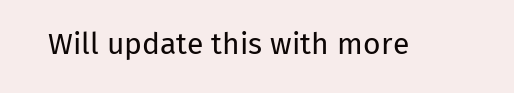Will update this with more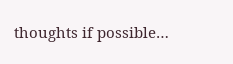thoughts if possible…